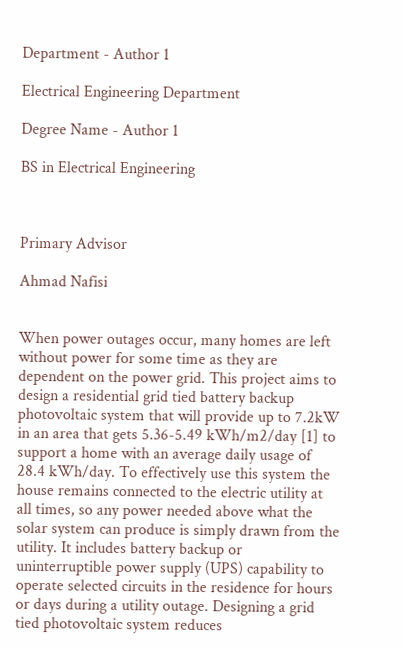Department - Author 1

Electrical Engineering Department

Degree Name - Author 1

BS in Electrical Engineering



Primary Advisor

Ahmad Nafisi


When power outages occur, many homes are left without power for some time as they are dependent on the power grid. This project aims to design a residential grid tied battery backup photovoltaic system that will provide up to 7.2kW in an area that gets 5.36-5.49 kWh/m2/day [1] to support a home with an average daily usage of 28.4 kWh/day. To effectively use this system the house remains connected to the electric utility at all times, so any power needed above what the solar system can produce is simply drawn from the utility. It includes battery backup or uninterruptible power supply (UPS) capability to operate selected circuits in the residence for hours or days during a utility outage. Designing a grid tied photovoltaic system reduces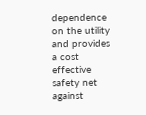dependence on the utility and provides a cost effective safety net against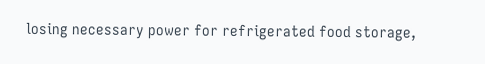losing necessary power for refrigerated food storage,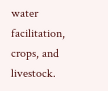water facilitation, crops, and livestock.